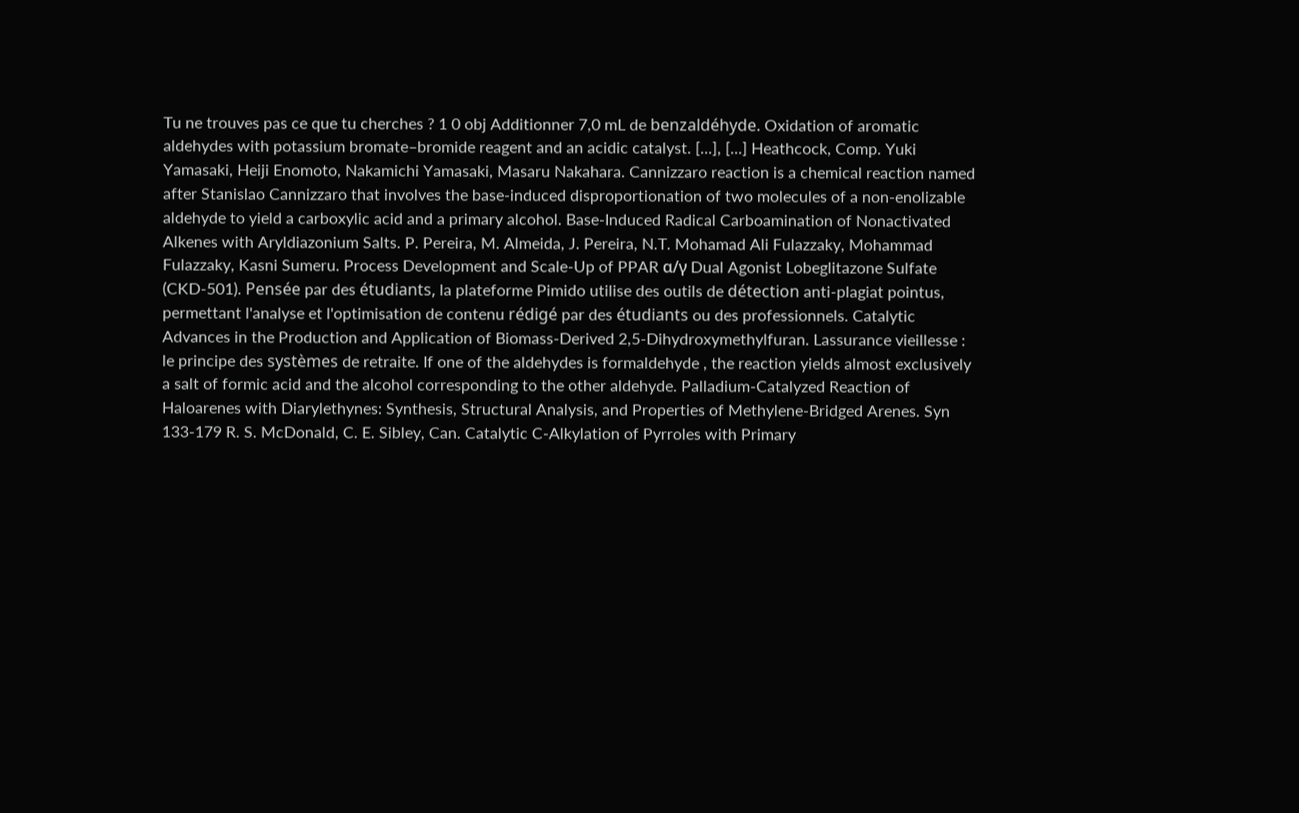Tu ne trouves pas ce que tu cherches ? 1 0 obj Additionner 7,0 mL de benzaldéhyde. Oxidation of aromatic aldehydes with potassium bromate–bromide reagent and an acidic catalyst. [...], [...] Heathcock, Comp. Yuki Yamasaki, Heiji Enomoto, Nakamichi Yamasaki, Masaru Nakahara. Cannizzaro reaction is a chemical reaction named after Stanislao Cannizzaro that involves the base-induced disproportionation of two molecules of a non-enolizable aldehyde to yield a carboxylic acid and a primary alcohol. Base-Induced Radical Carboamination of Nonactivated Alkenes with Aryldiazonium Salts. P. Pereira, M. Almeida, J. Pereira, N.T. Mohamad Ali Fulazzaky, Mohammad Fulazzaky, Kasni Sumeru. Process Development and Scale-Up of PPAR α/γ Dual Agonist Lobeglitazone Sulfate (CKD-501). Pensée par des étudiants, la plateforme Pimido utilise des outils de détection anti-plagiat pointus, permettant l'analyse et l'optimisation de contenu rédigé par des étudiants ou des professionnels. Catalytic Advances in the Production and Application of Biomass-Derived 2,5-Dihydroxymethylfuran. Lassurance vieillesse : le principe des systèmes de retraite. If one of the aldehydes is formaldehyde , the reaction yields almost exclusively a salt of formic acid and the alcohol corresponding to the other aldehyde. Palladium-Catalyzed Reaction of Haloarenes with Diarylethynes: Synthesis, Structural Analysis, and Properties of Methylene-Bridged Arenes. Syn 133-179 R. S. McDonald, C. E. Sibley, Can. Catalytic C-Alkylation of Pyrroles with Primary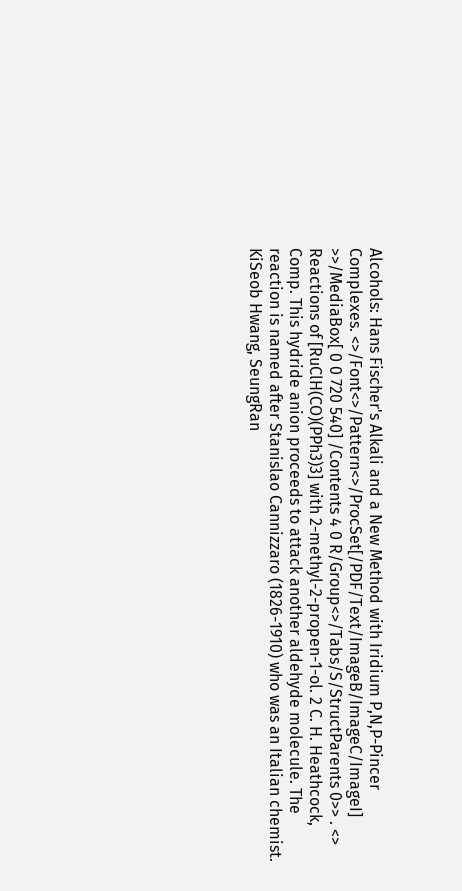Alcohols: Hans Fischer's Alkali and a New Method with Iridium P,N,P-Pincer Complexes. <>/Font<>/Pattern<>/ProcSet[/PDF/Text/ImageB/ImageC/ImageI] >>/MediaBox[ 0 0 720 540] /Contents 4 0 R/Group<>/Tabs/S/StructParents 0>> . <> Reactions of [RuClH(CO)(PPh3)3] with 2-methyl-2-propen-1-ol. 2 C. H. Heathcock, Comp. This hydride anion proceeds to attack another aldehyde molecule. The reaction is named after Stanislao Cannizzaro (1826-1910) who was an Italian chemist. KiSeob Hwang, SeungRan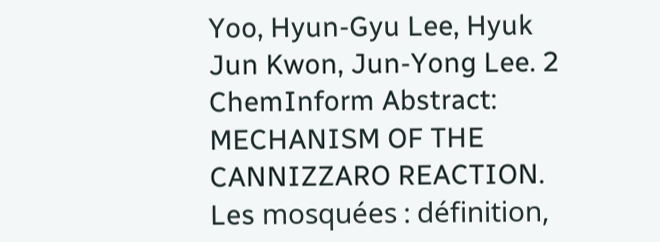Yoo, Hyun-Gyu Lee, Hyuk Jun Kwon, Jun-Yong Lee. 2 ChemInform Abstract: MECHANISM OF THE CANNIZZARO REACTION. Les mosquées : définition,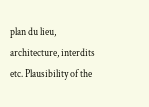plan du lieu, architecture, interdits etc. Plausibility of the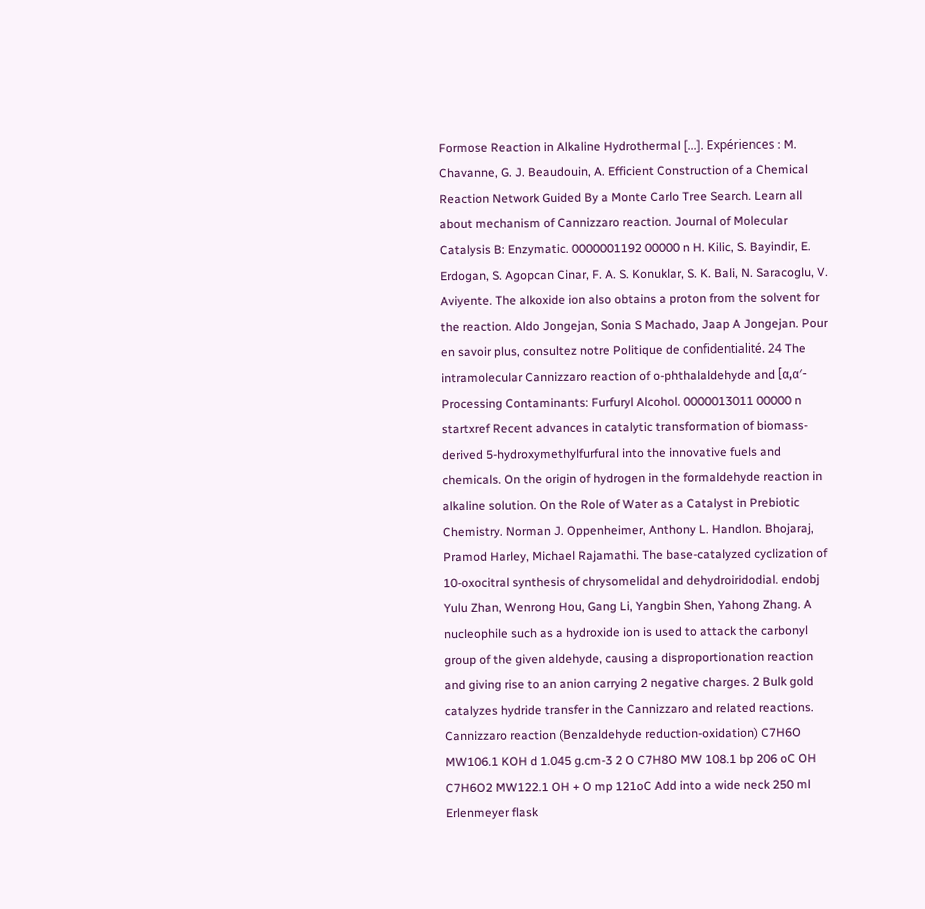Formose Reaction in Alkaline Hydrothermal [...]. Expériences : M. Chavanne, G. J. Beaudouin, A. Efficient Construction of a Chemical Reaction Network Guided By a Monte Carlo Tree Search. Learn all about mechanism of Cannizzaro reaction. Journal of Molecular Catalysis B: Enzymatic. 0000001192 00000 n H. Kilic, S. Bayindir, E. Erdogan, S. Agopcan Cinar, F. A. S. Konuklar, S. K. Bali, N. Saracoglu, V. Aviyente. The alkoxide ion also obtains a proton from the solvent for the reaction. Aldo Jongejan, Sonia S Machado, Jaap A Jongejan. Pour en savoir plus, consultez notre Politique de confidentialité. 24 The intramolecular Cannizzaro reaction of o-phthalaldehyde and [α,α′- Processing Contaminants: Furfuryl Alcohol. 0000013011 00000 n startxref Recent advances in catalytic transformation of biomass-derived 5-hydroxymethylfurfural into the innovative fuels and chemicals. On the origin of hydrogen in the formaldehyde reaction in alkaline solution. On the Role of Water as a Catalyst in Prebiotic Chemistry. Norman J. Oppenheimer, Anthony L. Handlon. Bhojaraj, Pramod Harley, Michael Rajamathi. The base-catalyzed cyclization of 10-oxocitral synthesis of chrysomelidal and dehydroiridodial. endobj Yulu Zhan, Wenrong Hou, Gang Li, Yangbin Shen, Yahong Zhang. A nucleophile such as a hydroxide ion is used to attack the carbonyl group of the given aldehyde, causing a disproportionation reaction and giving rise to an anion carrying 2 negative charges. 2 Bulk gold catalyzes hydride transfer in the Cannizzaro and related reactions. Cannizzaro reaction (Benzaldehyde reduction-oxidation) C7H6O MW106.1 KOH d 1.045 g.cm-3 2 O C7H8O MW 108.1 bp 206 oC OH C7H6O2 MW122.1 OH + O mp 121oC Add into a wide neck 250 ml Erlenmeyer flask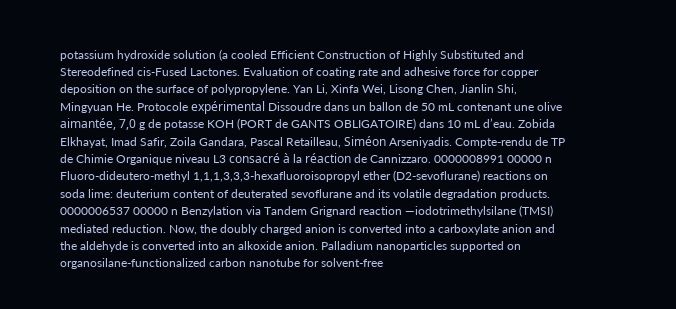potassium hydroxide solution (a cooled Efficient Construction of Highly Substituted and Stereodefined cis-Fused Lactones. Evaluation of coating rate and adhesive force for copper deposition on the surface of polypropylene. Yan Li, Xinfa Wei, Lisong Chen, Jianlin Shi, Mingyuan He. Protocole expérimental Dissoudre dans un ballon de 50 mL contenant une olive aimantée, 7,0 g de potasse KOH (PORT de GANTS OBLIGATOIRE) dans 10 mL d’eau. Zobida Elkhayat, Imad Safir, Zoila Gandara, Pascal Retailleau, Siméon Arseniyadis. Compte-rendu de TP de Chimie Organique niveau L3 consacré à la réaction de Cannizzaro. 0000008991 00000 n Fluoro-dideutero-methyl 1,1,1,3,3,3-hexafluoroisopropyl ether (D2-sevoflurane) reactions on soda lime: deuterium content of deuterated sevoflurane and its volatile degradation products. 0000006537 00000 n Benzylation via Tandem Grignard reaction —iodotrimethylsilane (TMSI) mediated reduction. Now, the doubly charged anion is converted into a carboxylate anion and the aldehyde is converted into an alkoxide anion. Palladium nanoparticles supported on organosilane-functionalized carbon nanotube for solvent-free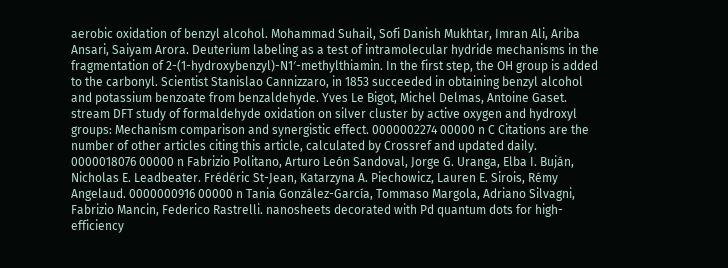aerobic oxidation of benzyl alcohol. Mohammad Suhail, Sofi Danish Mukhtar, Imran Ali, Ariba Ansari, Saiyam Arora. Deuterium labeling as a test of intramolecular hydride mechanisms in the fragmentation of 2-(1-hydroxybenzyl)-N1′-methylthiamin. In the first step, the OH group is added to the carbonyl. Scientist Stanislao Cannizzaro, in 1853 succeeded in obtaining benzyl alcohol and potassium benzoate from benzaldehyde. Yves Le Bigot, Michel Delmas, Antoine Gaset. stream DFT study of formaldehyde oxidation on silver cluster by active oxygen and hydroxyl groups: Mechanism comparison and synergistic effect. 0000002274 00000 n C Citations are the number of other articles citing this article, calculated by Crossref and updated daily. 0000018076 00000 n Fabrizio Politano, Arturo León Sandoval, Jorge G. Uranga, Elba I. Buján, Nicholas E. Leadbeater. Frédéric St-Jean, Katarzyna A. Piechowicz, Lauren E. Sirois, Rémy Angelaud. 0000000916 00000 n Tania González-García, Tommaso Margola, Adriano Silvagni, Fabrizio Mancin, Federico Rastrelli. nanosheets decorated with Pd quantum dots for high-efficiency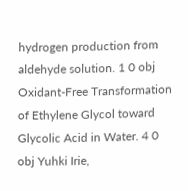hydrogen production from aldehyde solution. 1 0 obj Oxidant-Free Transformation of Ethylene Glycol toward Glycolic Acid in Water. 4 0 obj Yuhki Irie,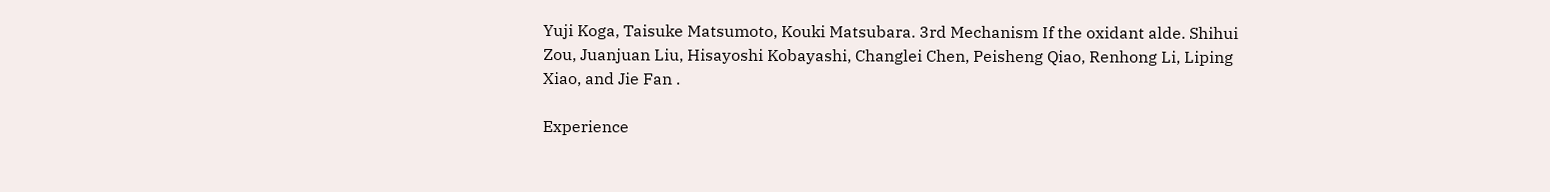Yuji Koga, Taisuke Matsumoto, Kouki Matsubara. 3rd Mechanism If the oxidant alde. Shihui Zou, Juanjuan Liu, Hisayoshi Kobayashi, Changlei Chen, Peisheng Qiao, Renhong Li, Liping Xiao, and Jie Fan .

Experience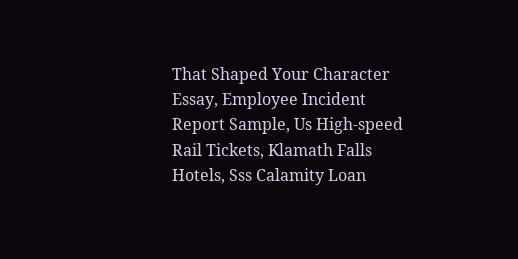That Shaped Your Character Essay, Employee Incident Report Sample, Us High-speed Rail Tickets, Klamath Falls Hotels, Sss Calamity Loan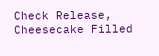Check Release, Cheesecake Filled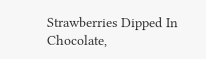Strawberries Dipped In Chocolate,